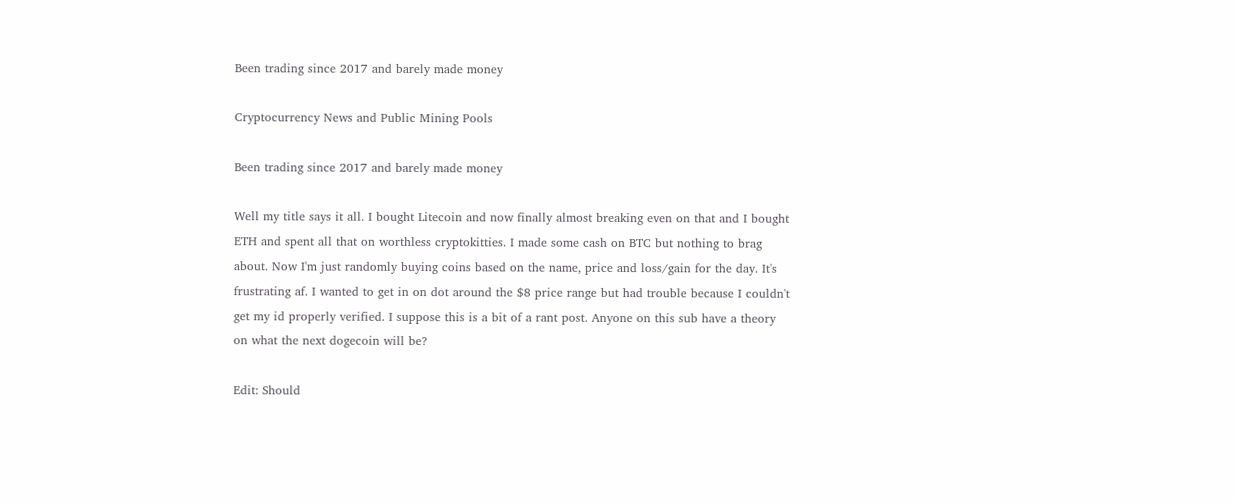Been trading since 2017 and barely made money

Cryptocurrency News and Public Mining Pools

Been trading since 2017 and barely made money

Well my title says it all. I bought Litecoin and now finally almost breaking even on that and I bought ETH and spent all that on worthless cryptokitties. I made some cash on BTC but nothing to brag about. Now I'm just randomly buying coins based on the name, price and loss/gain for the day. It's frustrating af. I wanted to get in on dot around the $8 price range but had trouble because I couldn't get my id properly verified. I suppose this is a bit of a rant post. Anyone on this sub have a theory on what the next dogecoin will be?

Edit: Should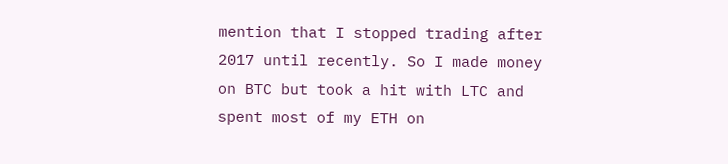mention that I stopped trading after 2017 until recently. So I made money on BTC but took a hit with LTC and spent most of my ETH on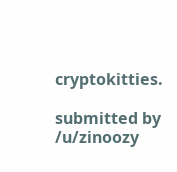cryptokitties.

submitted by /u/zinoozy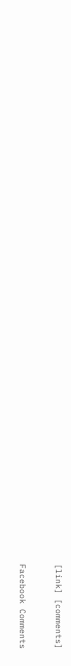[link] [comments]

Facebook Comments